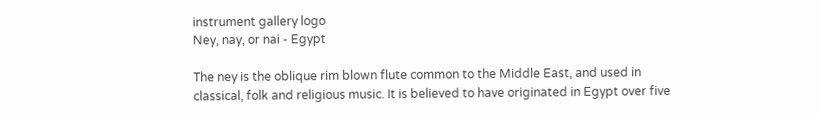instrument gallery logo
Ney, nay, or nai - Egypt

The ney is the oblique rim blown flute common to the Middle East, and used in classical, folk and religious music. It is believed to have originated in Egypt over five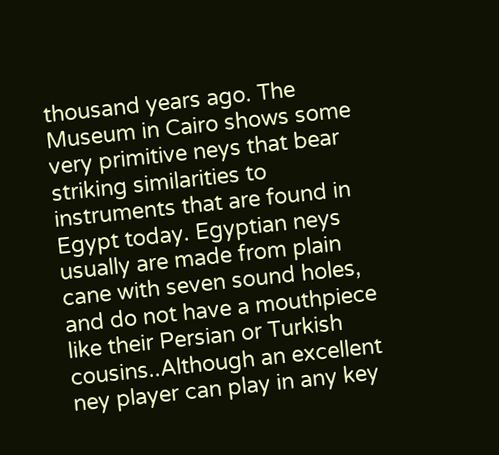thousand years ago. The Museum in Cairo shows some very primitive neys that bear striking similarities to instruments that are found in Egypt today. Egyptian neys usually are made from plain cane with seven sound holes, and do not have a mouthpiece like their Persian or Turkish cousins..Although an excellent ney player can play in any key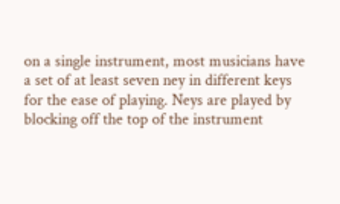on a single instrument, most musicians have a set of at least seven ney in different keys for the ease of playing. Neys are played by blocking off the top of the instrument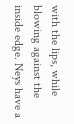with the lips, while blowing against the inside edge. Neys have a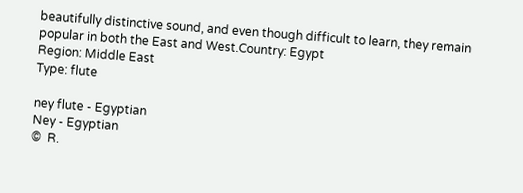beautifully distinctive sound, and even though difficult to learn, they remain popular in both the East and West.Country: Egypt
Region: Middle East
Type: flute

ney flute - Egyptian
Ney - Egyptian
©  R.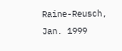Raine-Reusch, Jan. 1999